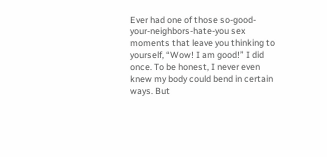Ever had one of those so-good-your-neighbors-hate-you sex moments that leave you thinking to yourself, “Wow! I am good!” I did once. To be honest, I never even knew my body could bend in certain ways. But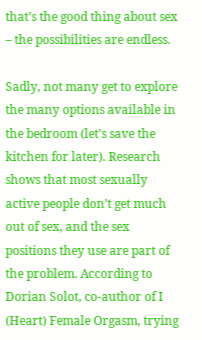that’s the good thing about sex – the possibilities are endless.

Sadly, not many get to explore the many options available in the bedroom (let’s save the kitchen for later). Research shows that most sexually active people don’t get much out of sex, and the sex positions they use are part of the problem. According to Dorian Solot, co-author of I (Heart) Female Orgasm, trying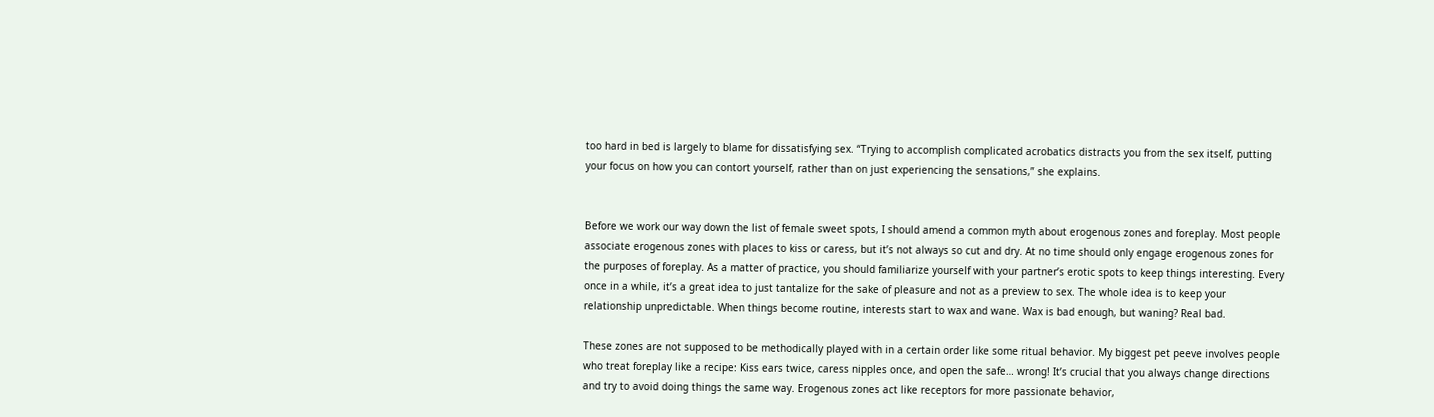too hard in bed is largely to blame for dissatisfying sex. “Trying to accomplish complicated acrobatics distracts you from the sex itself, putting your focus on how you can contort yourself, rather than on just experiencing the sensations,” she explains.


Before we work our way down the list of female sweet spots, I should amend a common myth about erogenous zones and foreplay. Most people associate erogenous zones with places to kiss or caress, but it’s not always so cut and dry. At no time should only engage erogenous zones for the purposes of foreplay. As a matter of practice, you should familiarize yourself with your partner’s erotic spots to keep things interesting. Every once in a while, it’s a great idea to just tantalize for the sake of pleasure and not as a preview to sex. The whole idea is to keep your relationship unpredictable. When things become routine, interests start to wax and wane. Wax is bad enough, but waning? Real bad.

These zones are not supposed to be methodically played with in a certain order like some ritual behavior. My biggest pet peeve involves people who treat foreplay like a recipe: Kiss ears twice, caress nipples once, and open the safe… wrong! It’s crucial that you always change directions and try to avoid doing things the same way. Erogenous zones act like receptors for more passionate behavior,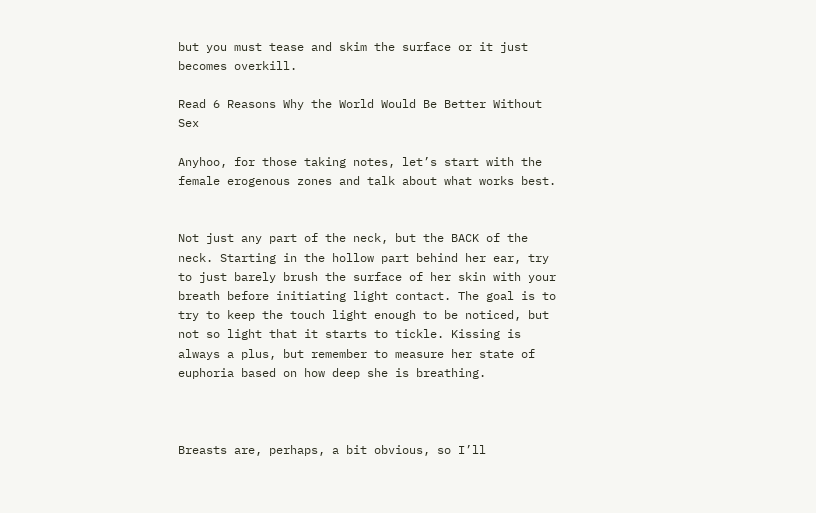but you must tease and skim the surface or it just becomes overkill.

Read 6 Reasons Why the World Would Be Better Without Sex

Anyhoo, for those taking notes, let’s start with the female erogenous zones and talk about what works best.


Not just any part of the neck, but the BACK of the neck. Starting in the hollow part behind her ear, try to just barely brush the surface of her skin with your breath before initiating light contact. The goal is to try to keep the touch light enough to be noticed, but not so light that it starts to tickle. Kissing is always a plus, but remember to measure her state of euphoria based on how deep she is breathing.



Breasts are, perhaps, a bit obvious, so I’ll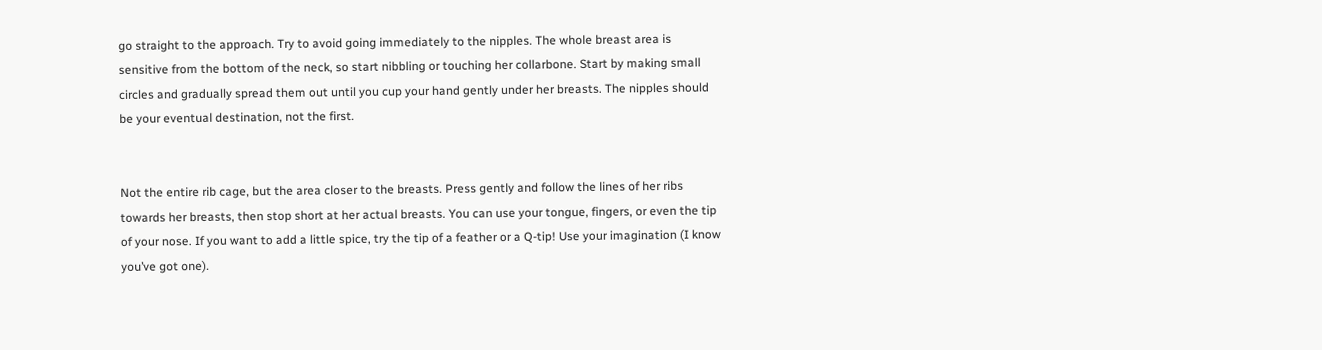go straight to the approach. Try to avoid going immediately to the nipples. The whole breast area is sensitive from the bottom of the neck, so start nibbling or touching her collarbone. Start by making small circles and gradually spread them out until you cup your hand gently under her breasts. The nipples should be your eventual destination, not the first.


Not the entire rib cage, but the area closer to the breasts. Press gently and follow the lines of her ribs towards her breasts, then stop short at her actual breasts. You can use your tongue, fingers, or even the tip of your nose. If you want to add a little spice, try the tip of a feather or a Q-tip! Use your imagination (I know you’ve got one).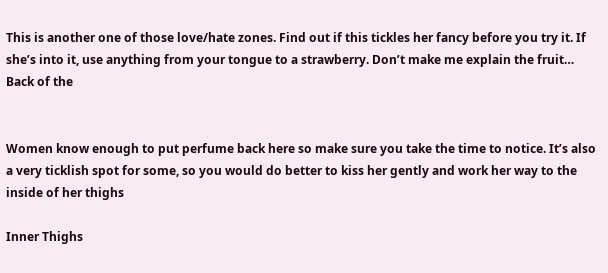This is another one of those love/hate zones. Find out if this tickles her fancy before you try it. If she’s into it, use anything from your tongue to a strawberry. Don’t make me explain the fruit… Back of the


Women know enough to put perfume back here so make sure you take the time to notice. It’s also a very ticklish spot for some, so you would do better to kiss her gently and work her way to the inside of her thighs

Inner Thighs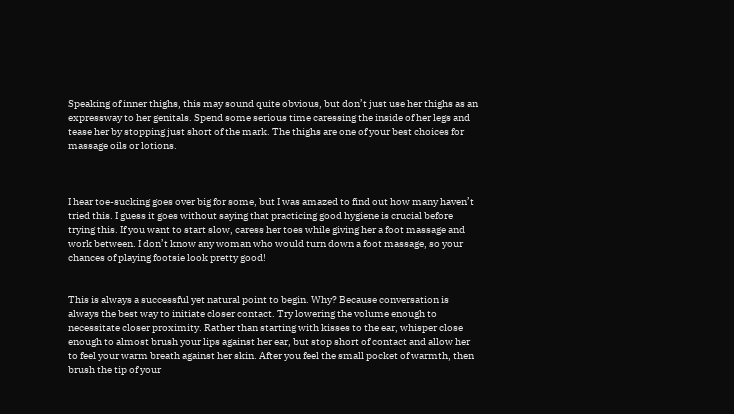Speaking of inner thighs, this may sound quite obvious, but don’t just use her thighs as an expressway to her genitals. Spend some serious time caressing the inside of her legs and tease her by stopping just short of the mark. The thighs are one of your best choices for massage oils or lotions.



I hear toe-sucking goes over big for some, but I was amazed to find out how many haven’t tried this. I guess it goes without saying that practicing good hygiene is crucial before trying this. If you want to start slow, caress her toes while giving her a foot massage and work between. I don’t know any woman who would turn down a foot massage, so your chances of playing footsie look pretty good!


This is always a successful yet natural point to begin. Why? Because conversation is always the best way to initiate closer contact. Try lowering the volume enough to necessitate closer proximity. Rather than starting with kisses to the ear, whisper close enough to almost brush your lips against her ear, but stop short of contact and allow her to feel your warm breath against her skin. After you feel the small pocket of warmth, then brush the tip of your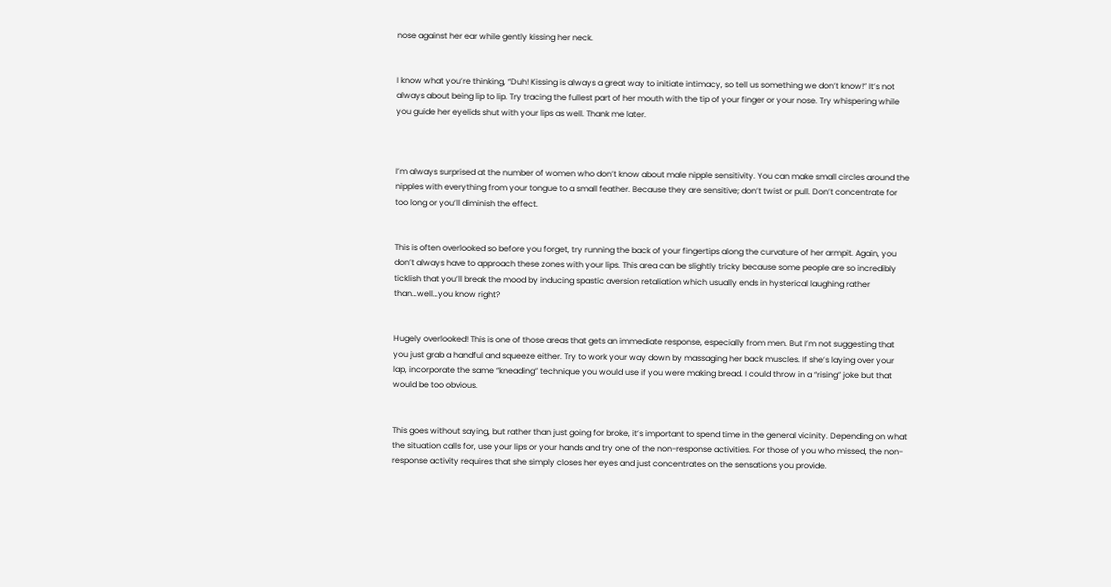nose against her ear while gently kissing her neck.


I know what you’re thinking, “Duh! Kissing is always a great way to initiate intimacy, so tell us something we don’t know!” It’s not always about being lip to lip. Try tracing the fullest part of her mouth with the tip of your finger or your nose. Try whispering while you guide her eyelids shut with your lips as well. Thank me later.



I’m always surprised at the number of women who don’t know about male nipple sensitivity. You can make small circles around the nipples with everything from your tongue to a small feather. Because they are sensitive; don’t twist or pull. Don’t concentrate for too long or you’ll diminish the effect.


This is often overlooked so before you forget, try running the back of your fingertips along the curvature of her armpit. Again, you don’t always have to approach these zones with your lips. This area can be slightly tricky because some people are so incredibly ticklish that you’ll break the mood by inducing spastic aversion retaliation which usually ends in hysterical laughing rather than…well…you know right?


Hugely overlooked! This is one of those areas that gets an immediate response, especially from men. But I’m not suggesting that you just grab a handful and squeeze either. Try to work your way down by massaging her back muscles. If she’s laying over your lap, incorporate the same “kneading” technique you would use if you were making bread. I could throw in a “rising” joke but that would be too obvious.


This goes without saying, but rather than just going for broke, it’s important to spend time in the general vicinity. Depending on what the situation calls for, use your lips or your hands and try one of the non-response activities. For those of you who missed, the non-response activity requires that she simply closes her eyes and just concentrates on the sensations you provide.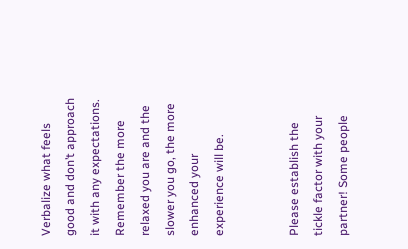Verbalize what feels good and don’t approach it with any expectations. Remember the more relaxed you are and the slower you go, the more enhanced your experience will be.


Please establish the tickle factor with your partner! Some people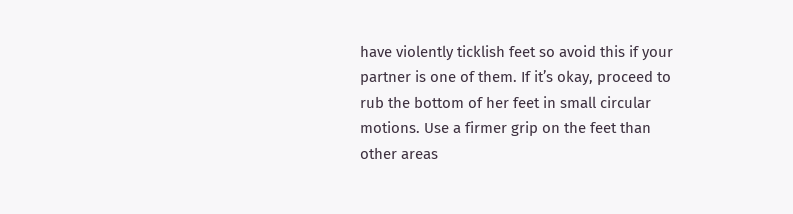have violently ticklish feet so avoid this if your partner is one of them. If it’s okay, proceed to rub the bottom of her feet in small circular motions. Use a firmer grip on the feet than other areas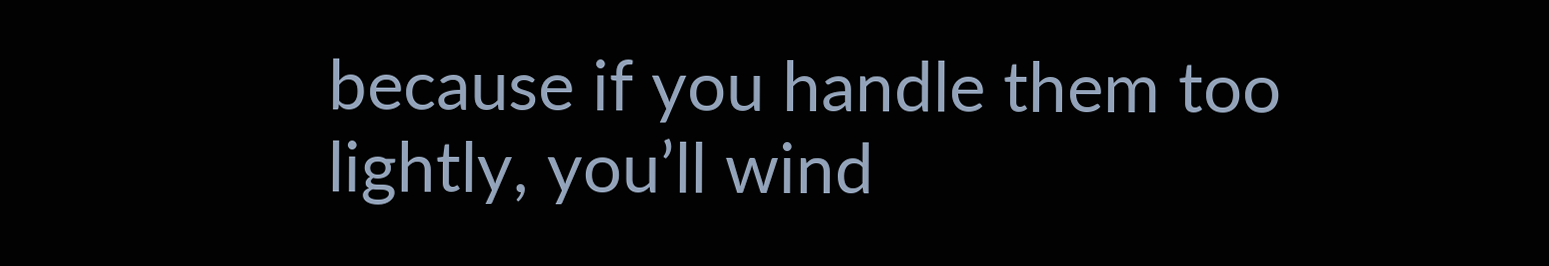because if you handle them too lightly, you’ll wind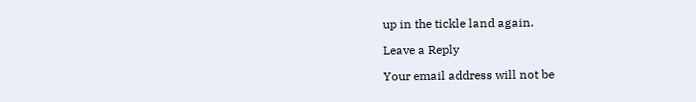up in the tickle land again.

Leave a Reply

Your email address will not be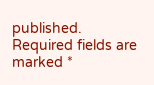published. Required fields are marked *